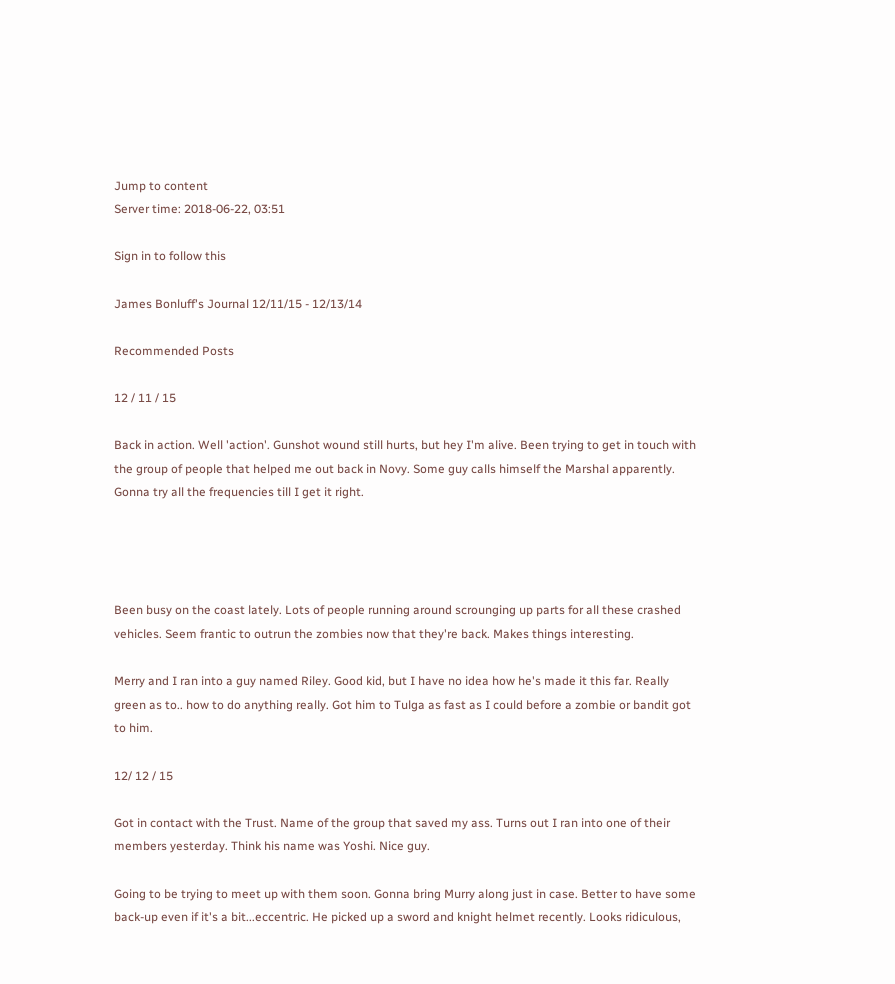Jump to content
Server time: 2018-06-22, 03:51

Sign in to follow this

James Bonluff's Journal 12/11/15 - 12/13/14

Recommended Posts

12 / 11 / 15

Back in action. Well 'action'. Gunshot wound still hurts, but hey I'm alive. Been trying to get in touch with the group of people that helped me out back in Novy. Some guy calls himself the Marshal apparently. Gonna try all the frequencies till I get it right.




Been busy on the coast lately. Lots of people running around scrounging up parts for all these crashed vehicles. Seem frantic to outrun the zombies now that they're back. Makes things interesting.

Merry and I ran into a guy named Riley. Good kid, but I have no idea how he's made it this far. Really green as to.. how to do anything really. Got him to Tulga as fast as I could before a zombie or bandit got to him.

12/ 12 / 15

Got in contact with the Trust. Name of the group that saved my ass. Turns out I ran into one of their members yesterday. Think his name was Yoshi. Nice guy.

Going to be trying to meet up with them soon. Gonna bring Murry along just in case. Better to have some back-up even if it's a bit...eccentric. He picked up a sword and knight helmet recently. Looks ridiculous,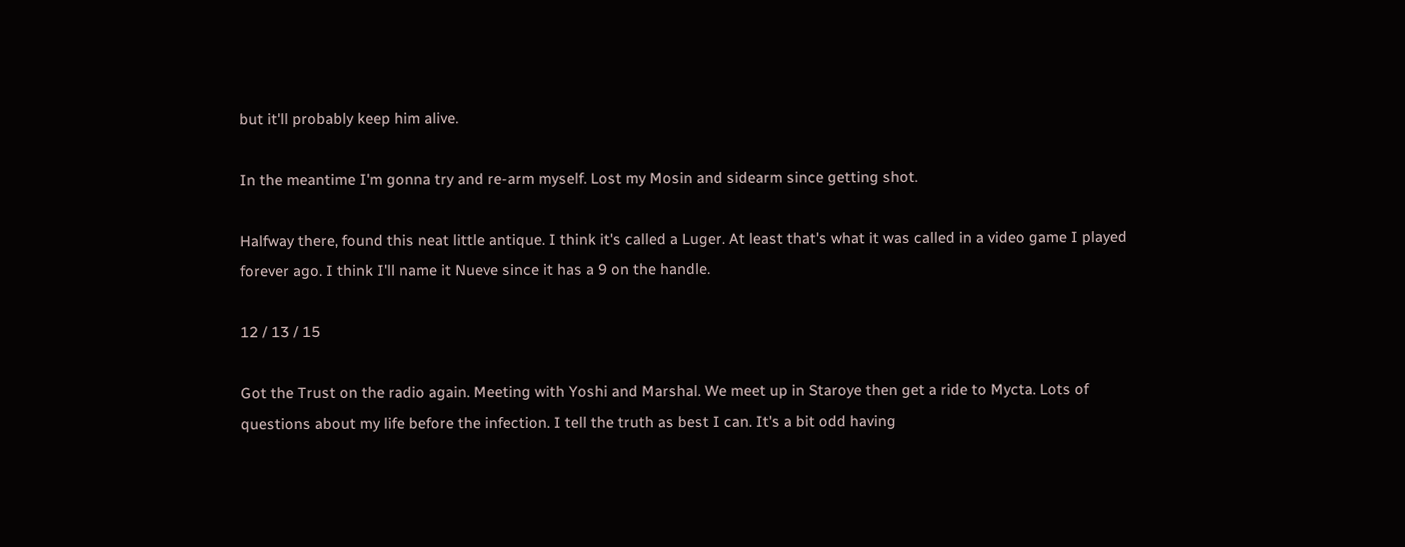but it'll probably keep him alive.

In the meantime I'm gonna try and re-arm myself. Lost my Mosin and sidearm since getting shot.

Halfway there, found this neat little antique. I think it's called a Luger. At least that's what it was called in a video game I played forever ago. I think I'll name it Nueve since it has a 9 on the handle.

12 / 13 / 15

Got the Trust on the radio again. Meeting with Yoshi and Marshal. We meet up in Staroye then get a ride to Mycta. Lots of questions about my life before the infection. I tell the truth as best I can. It's a bit odd having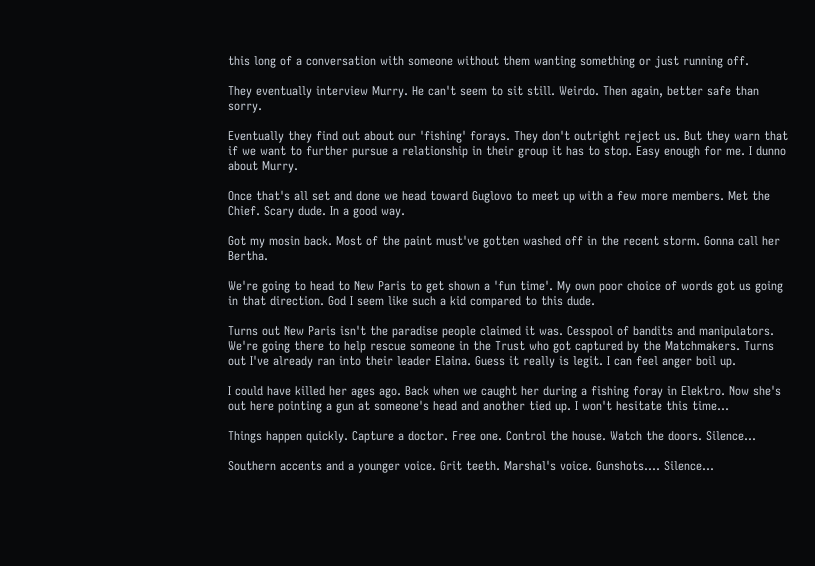this long of a conversation with someone without them wanting something or just running off.

They eventually interview Murry. He can't seem to sit still. Weirdo. Then again, better safe than sorry.

Eventually they find out about our 'fishing' forays. They don't outright reject us. But they warn that if we want to further pursue a relationship in their group it has to stop. Easy enough for me. I dunno about Murry.

Once that's all set and done we head toward Guglovo to meet up with a few more members. Met the Chief. Scary dude. In a good way.

Got my mosin back. Most of the paint must've gotten washed off in the recent storm. Gonna call her Bertha.

We're going to head to New Paris to get shown a 'fun time'. My own poor choice of words got us going in that direction. God I seem like such a kid compared to this dude.

Turns out New Paris isn't the paradise people claimed it was. Cesspool of bandits and manipulators. We're going there to help rescue someone in the Trust who got captured by the Matchmakers. Turns out I've already ran into their leader Elaina. Guess it really is legit. I can feel anger boil up.

I could have killed her ages ago. Back when we caught her during a fishing foray in Elektro. Now she's out here pointing a gun at someone's head and another tied up. I won't hesitate this time...

Things happen quickly. Capture a doctor. Free one. Control the house. Watch the doors. Silence...

Southern accents and a younger voice. Grit teeth. Marshal's voice. Gunshots.... Silence...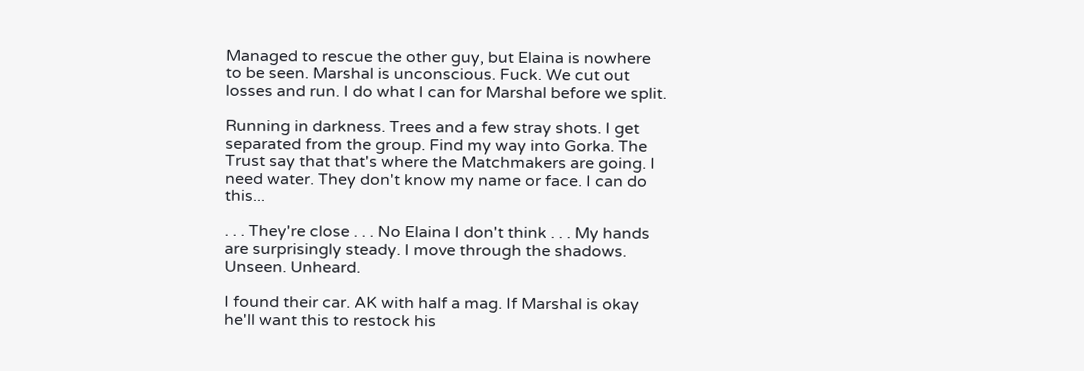Managed to rescue the other guy, but Elaina is nowhere to be seen. Marshal is unconscious. Fuck. We cut out losses and run. I do what I can for Marshal before we split.

Running in darkness. Trees and a few stray shots. I get separated from the group. Find my way into Gorka. The Trust say that that's where the Matchmakers are going. I need water. They don't know my name or face. I can do this...

. . . They're close . . . No Elaina I don't think . . . My hands are surprisingly steady. I move through the shadows. Unseen. Unheard.

I found their car. AK with half a mag. If Marshal is okay he'll want this to restock his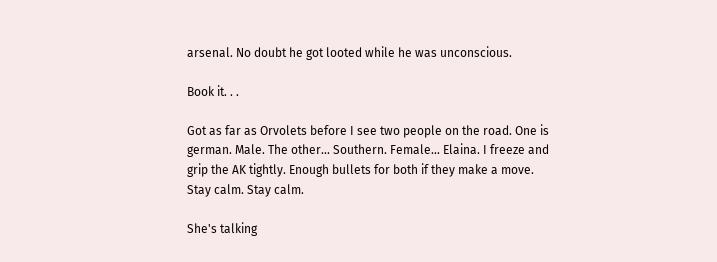arsenal. No doubt he got looted while he was unconscious.

Book it. . .

Got as far as Orvolets before I see two people on the road. One is german. Male. The other... Southern. Female... Elaina. I freeze and grip the AK tightly. Enough bullets for both if they make a move. Stay calm. Stay calm.

She's talking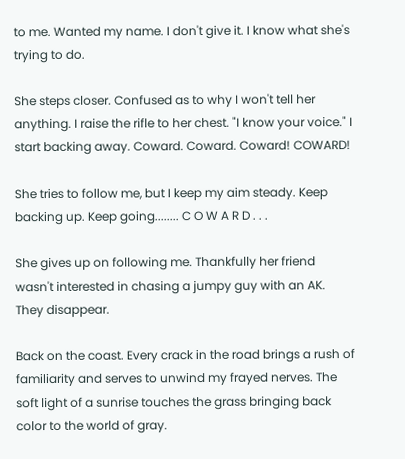to me. Wanted my name. I don't give it. I know what she's trying to do.

She steps closer. Confused as to why I won't tell her anything. I raise the rifle to her chest. "I know your voice." I start backing away. Coward. Coward. Coward! COWARD!

She tries to follow me, but I keep my aim steady. Keep backing up. Keep going........ C O W A R D . . .

She gives up on following me. Thankfully her friend wasn't interested in chasing a jumpy guy with an AK. They disappear.

Back on the coast. Every crack in the road brings a rush of familiarity and serves to unwind my frayed nerves. The soft light of a sunrise touches the grass bringing back color to the world of gray.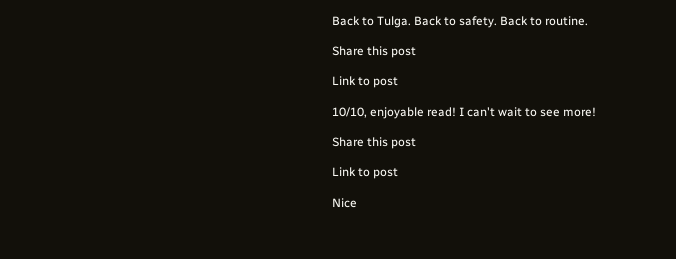Back to Tulga. Back to safety. Back to routine.

Share this post

Link to post

10/10, enjoyable read! I can't wait to see more!

Share this post

Link to post

Nice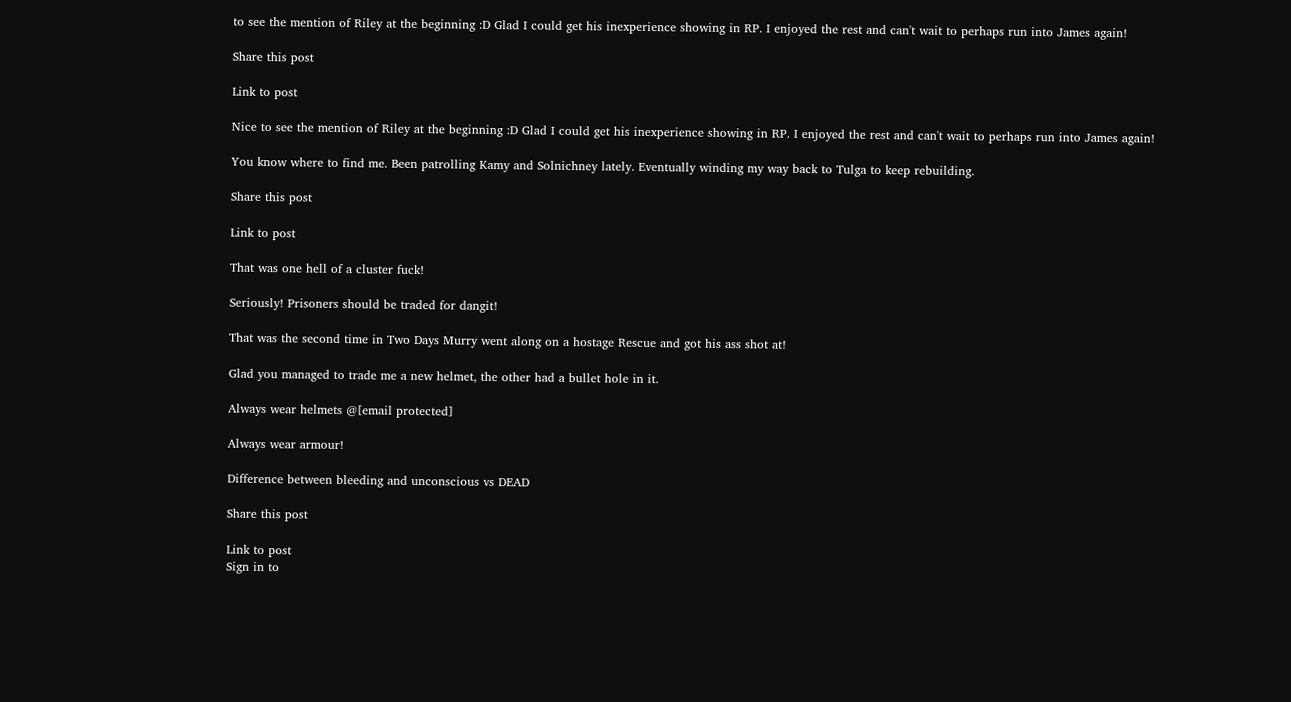to see the mention of Riley at the beginning :D Glad I could get his inexperience showing in RP. I enjoyed the rest and can't wait to perhaps run into James again!

Share this post

Link to post

Nice to see the mention of Riley at the beginning :D Glad I could get his inexperience showing in RP. I enjoyed the rest and can't wait to perhaps run into James again!

You know where to find me. Been patrolling Kamy and Solnichney lately. Eventually winding my way back to Tulga to keep rebuilding.

Share this post

Link to post

That was one hell of a cluster fuck!

Seriously! Prisoners should be traded for dangit!

That was the second time in Two Days Murry went along on a hostage Rescue and got his ass shot at!

Glad you managed to trade me a new helmet, the other had a bullet hole in it.

Always wear helmets @[email protected]

Always wear armour!

Difference between bleeding and unconscious vs DEAD

Share this post

Link to post
Sign in to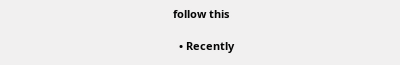follow this

  • Recently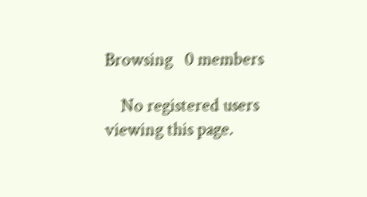Browsing   0 members

    No registered users viewing this page.